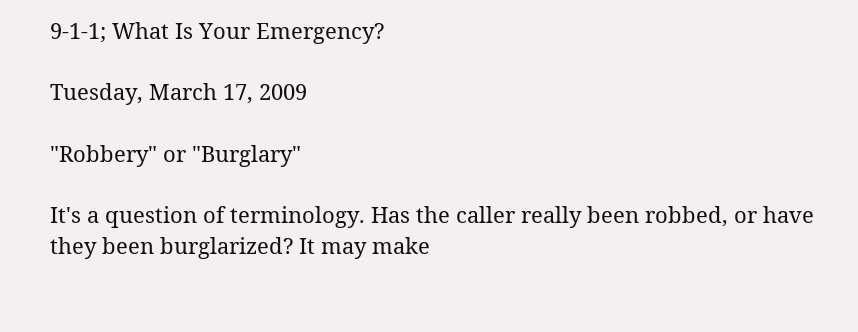9-1-1; What Is Your Emergency?

Tuesday, March 17, 2009

"Robbery" or "Burglary"

It's a question of terminology. Has the caller really been robbed, or have they been burglarized? It may make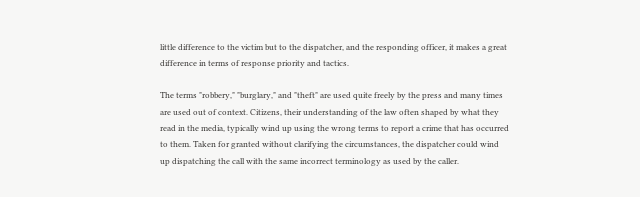little difference to the victim but to the dispatcher, and the responding officer, it makes a great difference in terms of response priority and tactics.

The terms "robbery," "burglary," and "theft" are used quite freely by the press and many times are used out of context. Citizens, their understanding of the law often shaped by what they read in the media, typically wind up using the wrong terms to report a crime that has occurred to them. Taken for granted without clarifying the circumstances, the dispatcher could wind up dispatching the call with the same incorrect terminology as used by the caller.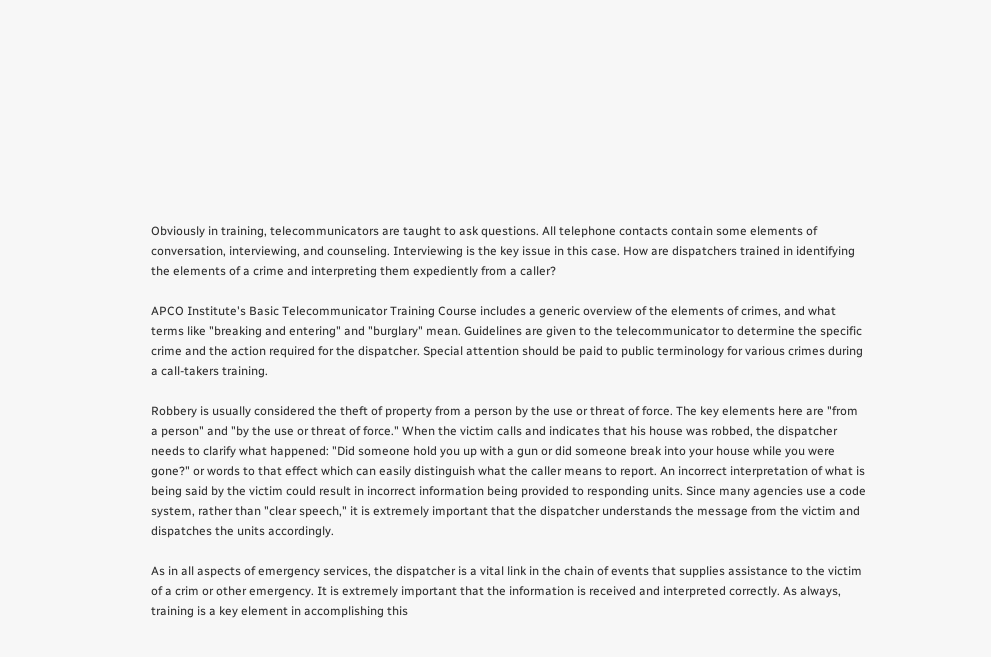Obviously in training, telecommunicators are taught to ask questions. All telephone contacts contain some elements of conversation, interviewing, and counseling. Interviewing is the key issue in this case. How are dispatchers trained in identifying the elements of a crime and interpreting them expediently from a caller?

APCO Institute's Basic Telecommunicator Training Course includes a generic overview of the elements of crimes, and what terms like "breaking and entering" and "burglary" mean. Guidelines are given to the telecommunicator to determine the specific crime and the action required for the dispatcher. Special attention should be paid to public terminology for various crimes during a call-takers training.

Robbery is usually considered the theft of property from a person by the use or threat of force. The key elements here are "from a person" and "by the use or threat of force." When the victim calls and indicates that his house was robbed, the dispatcher needs to clarify what happened: "Did someone hold you up with a gun or did someone break into your house while you were gone?" or words to that effect which can easily distinguish what the caller means to report. An incorrect interpretation of what is being said by the victim could result in incorrect information being provided to responding units. Since many agencies use a code system, rather than "clear speech," it is extremely important that the dispatcher understands the message from the victim and dispatches the units accordingly.

As in all aspects of emergency services, the dispatcher is a vital link in the chain of events that supplies assistance to the victim of a crim or other emergency. It is extremely important that the information is received and interpreted correctly. As always, training is a key element in accomplishing this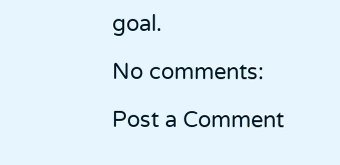goal.

No comments:

Post a Comment